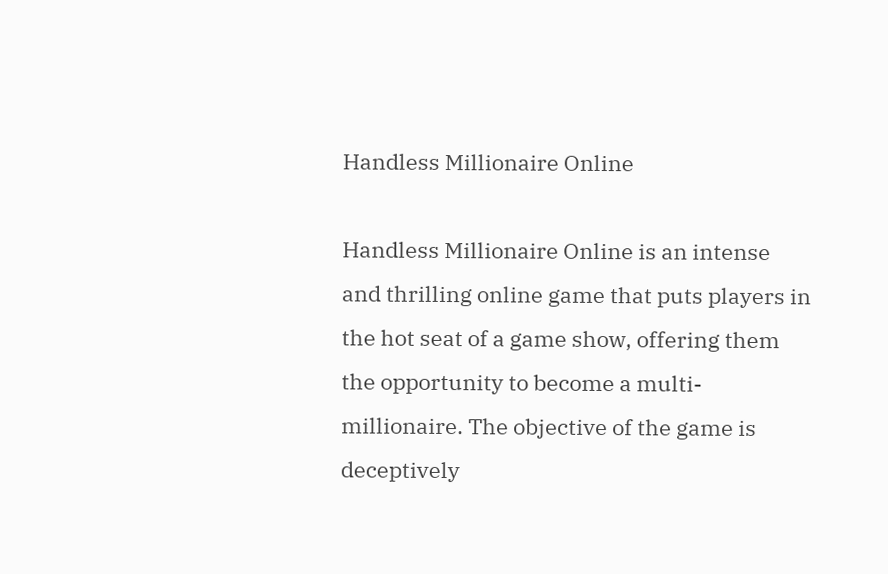Handless Millionaire Online

Handless Millionaire Online is an intense and thrilling online game that puts players in the hot seat of a game show, offering them the opportunity to become a multi-millionaire. The objective of the game is deceptively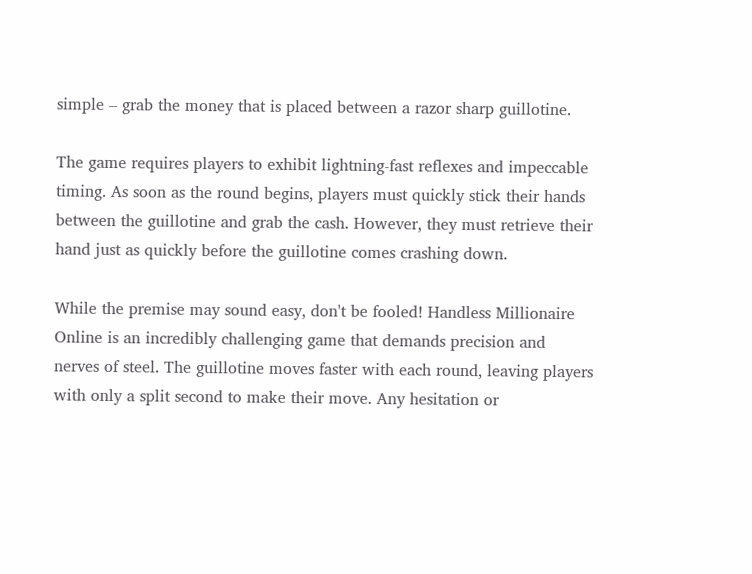simple – grab the money that is placed between a razor sharp guillotine.

The game requires players to exhibit lightning-fast reflexes and impeccable timing. As soon as the round begins, players must quickly stick their hands between the guillotine and grab the cash. However, they must retrieve their hand just as quickly before the guillotine comes crashing down.

While the premise may sound easy, don't be fooled! Handless Millionaire Online is an incredibly challenging game that demands precision and nerves of steel. The guillotine moves faster with each round, leaving players with only a split second to make their move. Any hesitation or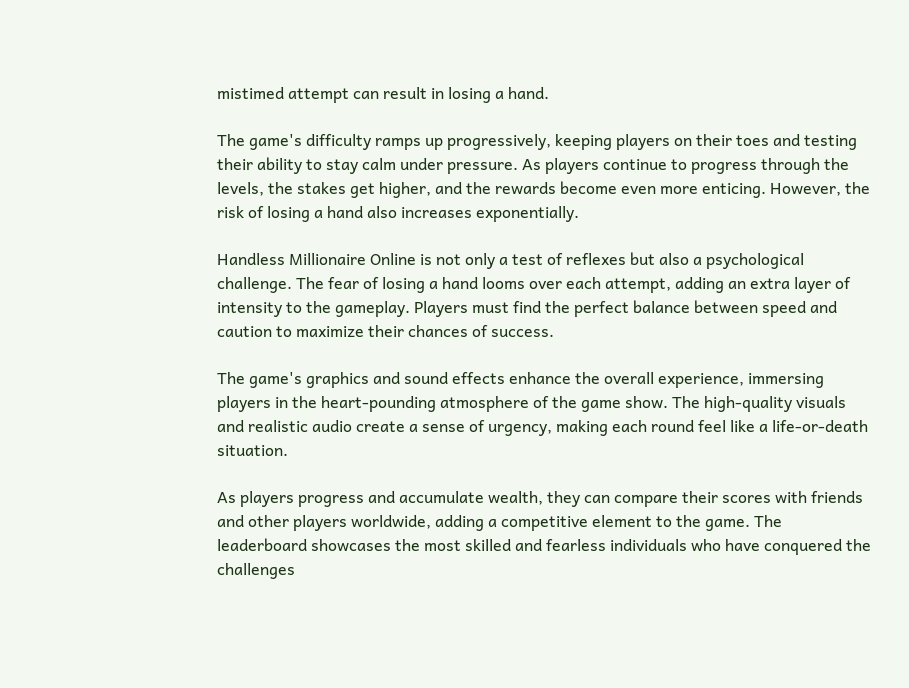mistimed attempt can result in losing a hand.

The game's difficulty ramps up progressively, keeping players on their toes and testing their ability to stay calm under pressure. As players continue to progress through the levels, the stakes get higher, and the rewards become even more enticing. However, the risk of losing a hand also increases exponentially.

Handless Millionaire Online is not only a test of reflexes but also a psychological challenge. The fear of losing a hand looms over each attempt, adding an extra layer of intensity to the gameplay. Players must find the perfect balance between speed and caution to maximize their chances of success.

The game's graphics and sound effects enhance the overall experience, immersing players in the heart-pounding atmosphere of the game show. The high-quality visuals and realistic audio create a sense of urgency, making each round feel like a life-or-death situation.

As players progress and accumulate wealth, they can compare their scores with friends and other players worldwide, adding a competitive element to the game. The leaderboard showcases the most skilled and fearless individuals who have conquered the challenges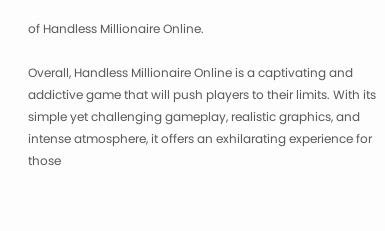of Handless Millionaire Online.

Overall, Handless Millionaire Online is a captivating and addictive game that will push players to their limits. With its simple yet challenging gameplay, realistic graphics, and intense atmosphere, it offers an exhilarating experience for those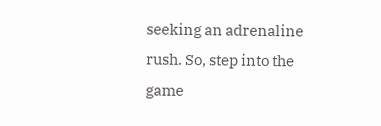seeking an adrenaline rush. So, step into the game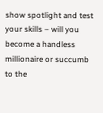show spotlight and test your skills – will you become a handless millionaire or succumb to the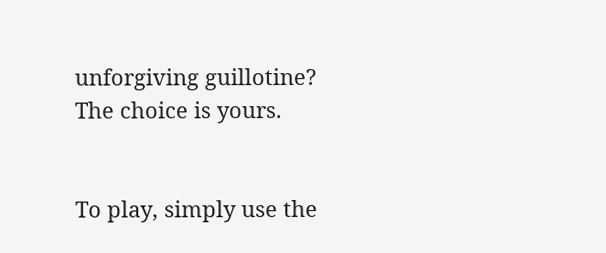unforgiving guillotine? The choice is yours.


To play, simply use the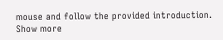mouse and follow the provided introduction.
Show more